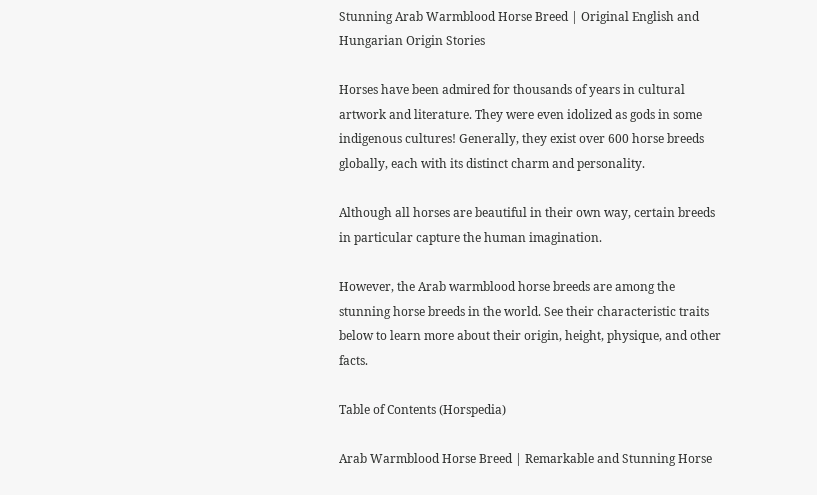Stunning Arab Warmblood Horse Breed | Original English and Hungarian Origin Stories

Horses have been admired for thousands of years in cultural artwork and literature. They were even idolized as gods in some indigenous cultures! Generally, they exist over 600 horse breeds globally, each with its distinct charm and personality.

Although all horses are beautiful in their own way, certain breeds in particular capture the human imagination.

However, the Arab warmblood horse breeds are among the stunning horse breeds in the world. See their characteristic traits below to learn more about their origin, height, physique, and other facts.

Table of Contents (Horspedia)

Arab Warmblood Horse Breed | Remarkable and Stunning Horse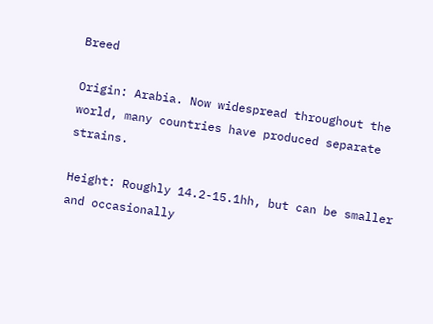Breed

Origin: Arabia. Now widespread throughout the world, many countries have produced separate strains.

Height: Roughly 14.2-15.1hh, but can be smaller and occasionally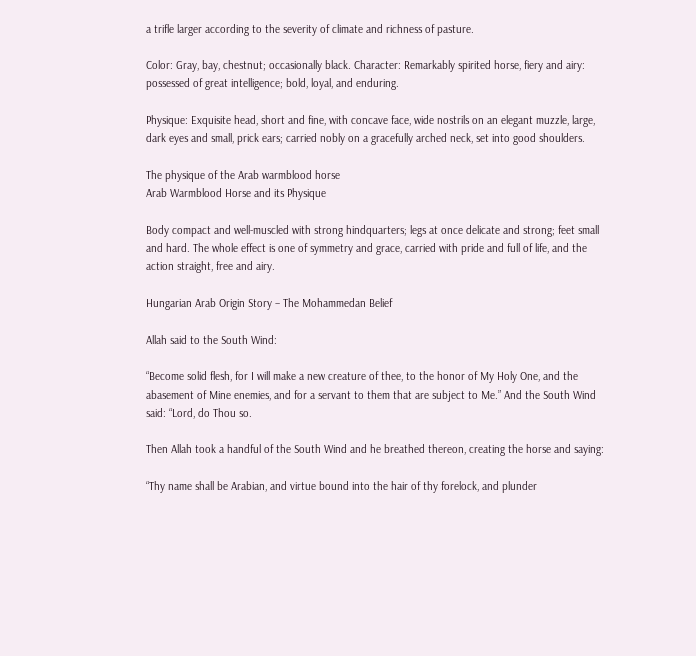a trifle larger according to the severity of climate and richness of pasture.

Color: Gray, bay, chestnut; occasionally black. Character: Remarkably spirited horse, fiery and airy: possessed of great intelligence; bold, loyal, and enduring.

Physique: Exquisite head, short and fine, with concave face, wide nostrils on an elegant muzzle, large, dark eyes and small, prick ears; carried nobly on a gracefully arched neck, set into good shoulders.

The physique of the Arab warmblood horse
Arab Warmblood Horse and its Physique

Body compact and well-muscled with strong hindquarters; legs at once delicate and strong; feet small and hard. The whole effect is one of symmetry and grace, carried with pride and full of life, and the action straight, free and airy.

Hungarian Arab Origin Story – The Mohammedan Belief

Allah said to the South Wind:

“Become solid flesh, for I will make a new creature of thee, to the honor of My Holy One, and the abasement of Mine enemies, and for a servant to them that are subject to Me.” And the South Wind said: “Lord, do Thou so.

Then Allah took a handful of the South Wind and he breathed thereon, creating the horse and saying:

“Thy name shall be Arabian, and virtue bound into the hair of thy forelock, and plunder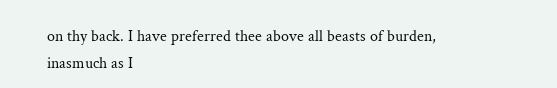on thy back. I have preferred thee above all beasts of burden, inasmuch as I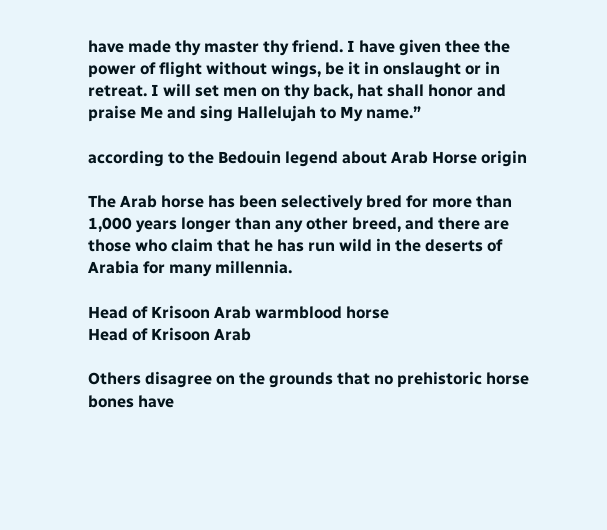have made thy master thy friend. I have given thee the power of flight without wings, be it in onslaught or in retreat. I will set men on thy back, hat shall honor and praise Me and sing Hallelujah to My name.”

according to the Bedouin legend about Arab Horse origin

The Arab horse has been selectively bred for more than 1,000 years longer than any other breed, and there are those who claim that he has run wild in the deserts of Arabia for many millennia.

Head of Krisoon Arab warmblood horse
Head of Krisoon Arab

Others disagree on the grounds that no prehistoric horse bones have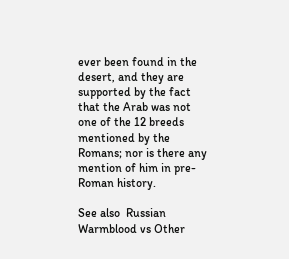ever been found in the desert, and they are supported by the fact that the Arab was not one of the 12 breeds mentioned by the Romans; nor is there any mention of him in pre-Roman history.

See also  Russian Warmblood vs Other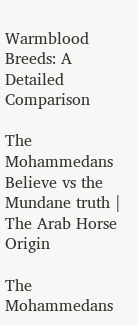Warmblood Breeds: A Detailed Comparison

The Mohammedans Believe vs the Mundane truth | The Arab Horse Origin

The Mohammedans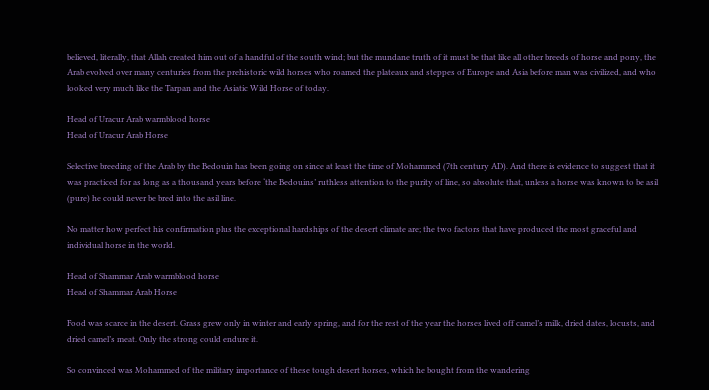believed, literally, that Allah created him out of a handful of the south wind; but the mundane truth of it must be that like all other breeds of horse and pony, the Arab evolved over many centuries from the prehistoric wild horses who roamed the plateaux and steppes of Europe and Asia before man was civilized, and who looked very much like the Tarpan and the Asiatic Wild Horse of today.

Head of Uracur Arab warmblood horse
Head of Uracur Arab Horse

Selective breeding of the Arab by the Bedouin has been going on since at least the time of Mohammed (7th century AD). And there is evidence to suggest that it was practiced for as long as a thousand years before ‘the Bedouins’ ruthless attention to the purity of line, so absolute that, unless a horse was known to be asil (pure) he could never be bred into the asil line.

No matter how perfect his confirmation plus the exceptional hardships of the desert climate are; the two factors that have produced the most graceful and individual horse in the world.

Head of Shammar Arab warmblood horse
Head of Shammar Arab Horse

Food was scarce in the desert. Grass grew only in winter and early spring, and for the rest of the year the horses lived off camel’s milk, dried dates, locusts, and dried camel’s meat. Only the strong could endure it.

So convinced was Mohammed of the military importance of these tough desert horses, which he bought from the wandering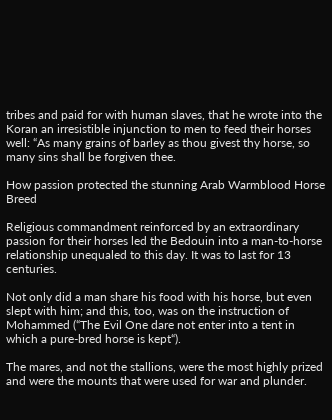tribes and paid for with human slaves, that he wrote into the Koran an irresistible injunction to men to feed their horses well: “As many grains of barley as thou givest thy horse, so many sins shall be forgiven thee.

How passion protected the stunning Arab Warmblood Horse Breed

Religious commandment reinforced by an extraordinary passion for their horses led the Bedouin into a man-to-horse relationship unequaled to this day. It was to last for 13 centuries.

Not only did a man share his food with his horse, but even slept with him; and this, too, was on the instruction of Mohammed (“The Evil One dare not enter into a tent in which a pure-bred horse is kept“).

The mares, and not the stallions, were the most highly prized and were the mounts that were used for war and plunder.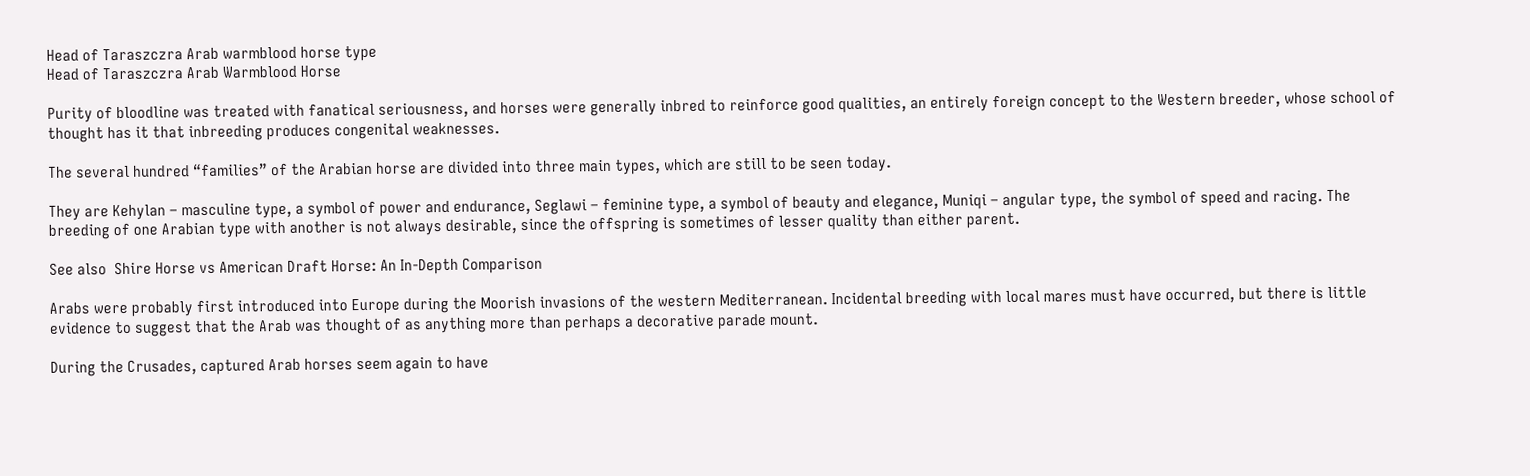Head of Taraszczra Arab warmblood horse type
Head of Taraszczra Arab Warmblood Horse

Purity of bloodline was treated with fanatical seriousness, and horses were generally inbred to reinforce good qualities, an entirely foreign concept to the Western breeder, whose school of thought has it that inbreeding produces congenital weaknesses.

The several hundred “families” of the Arabian horse are divided into three main types, which are still to be seen today.

They are Kehylan – masculine type, a symbol of power and endurance, Seglawi – feminine type, a symbol of beauty and elegance, Muniqi – angular type, the symbol of speed and racing. The breeding of one Arabian type with another is not always desirable, since the offspring is sometimes of lesser quality than either parent.

See also  Shire Horse vs American Draft Horse: An In-Depth Comparison

Arabs were probably first introduced into Europe during the Moorish invasions of the western Mediterranean. Incidental breeding with local mares must have occurred, but there is little evidence to suggest that the Arab was thought of as anything more than perhaps a decorative parade mount.

During the Crusades, captured Arab horses seem again to have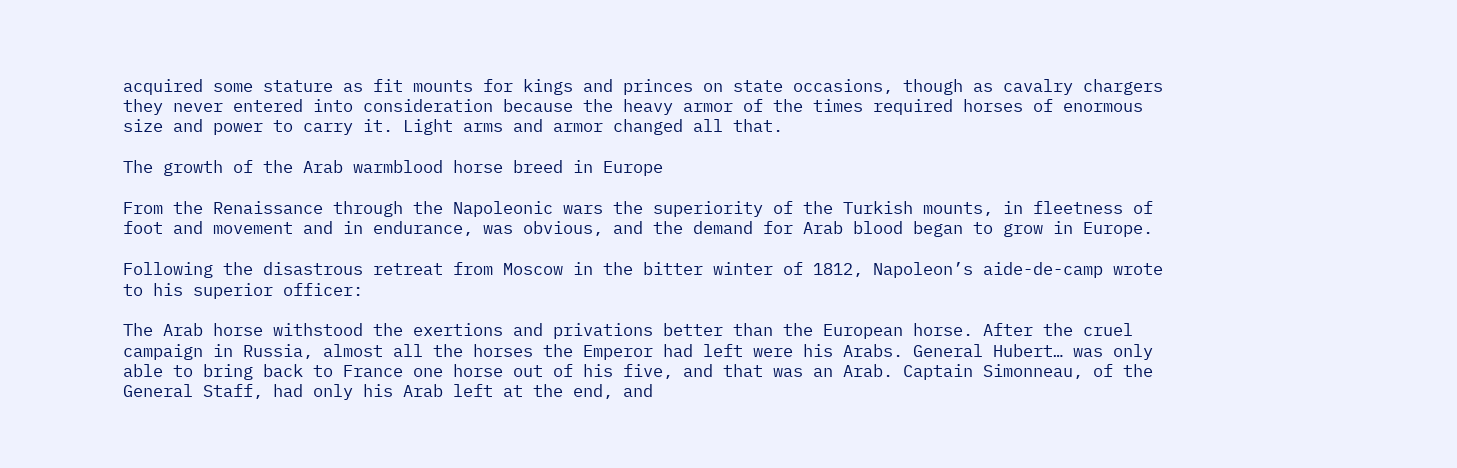acquired some stature as fit mounts for kings and princes on state occasions, though as cavalry chargers they never entered into consideration because the heavy armor of the times required horses of enormous size and power to carry it. Light arms and armor changed all that.

The growth of the Arab warmblood horse breed in Europe

From the Renaissance through the Napoleonic wars the superiority of the Turkish mounts, in fleetness of foot and movement and in endurance, was obvious, and the demand for Arab blood began to grow in Europe.

Following the disastrous retreat from Moscow in the bitter winter of 1812, Napoleon’s aide-de-camp wrote to his superior officer:

The Arab horse withstood the exertions and privations better than the European horse. After the cruel campaign in Russia, almost all the horses the Emperor had left were his Arabs. General Hubert… was only able to bring back to France one horse out of his five, and that was an Arab. Captain Simonneau, of the General Staff, had only his Arab left at the end, and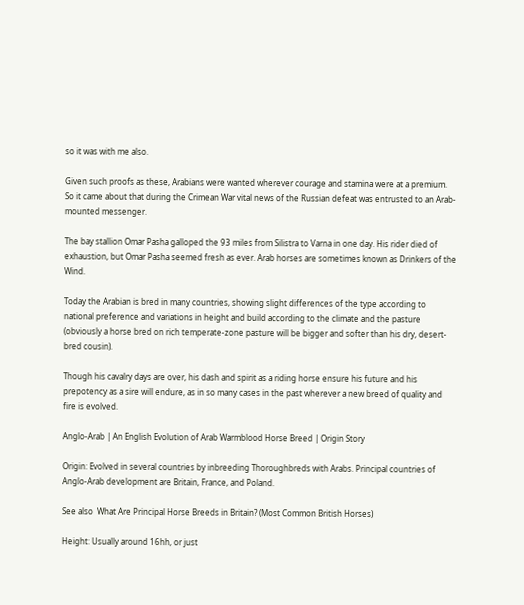so it was with me also.

Given such proofs as these, Arabians were wanted wherever courage and stamina were at a premium. So it came about that during the Crimean War vital news of the Russian defeat was entrusted to an Arab-mounted messenger.

The bay stallion Omar Pasha galloped the 93 miles from Silistra to Varna in one day. His rider died of exhaustion, but Omar Pasha seemed fresh as ever. Arab horses are sometimes known as Drinkers of the Wind.

Today the Arabian is bred in many countries, showing slight differences of the type according to national preference and variations in height and build according to the climate and the pasture (obviously a horse bred on rich temperate-zone pasture will be bigger and softer than his dry, desert-bred cousin).

Though his cavalry days are over, his dash and spirit as a riding horse ensure his future and his prepotency as a sire will endure, as in so many cases in the past wherever a new breed of quality and fire is evolved.

Anglo-Arab | An English Evolution of Arab Warmblood Horse Breed | Origin Story

Origin: Evolved in several countries by inbreeding Thoroughbreds with Arabs. Principal countries of Anglo-Arab development are Britain, France, and Poland.

See also  What Are Principal Horse Breeds in Britain? (Most Common British Horses)

Height: Usually around 16hh, or just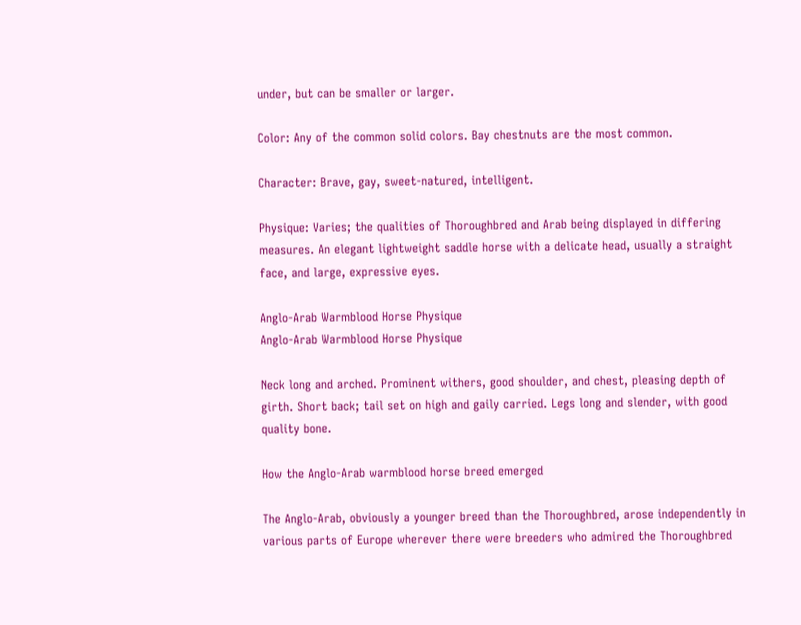under, but can be smaller or larger.

Color: Any of the common solid colors. Bay chestnuts are the most common.

Character: Brave, gay, sweet-natured, intelligent.

Physique: Varies; the qualities of Thoroughbred and Arab being displayed in differing measures. An elegant lightweight saddle horse with a delicate head, usually a straight face, and large, expressive eyes.

Anglo-Arab Warmblood Horse Physique
Anglo-Arab Warmblood Horse Physique

Neck long and arched. Prominent withers, good shoulder, and chest, pleasing depth of girth. Short back; tail set on high and gaily carried. Legs long and slender, with good quality bone.

How the Anglo-Arab warmblood horse breed emerged

The Anglo-Arab, obviously a younger breed than the Thoroughbred, arose independently in various parts of Europe wherever there were breeders who admired the Thoroughbred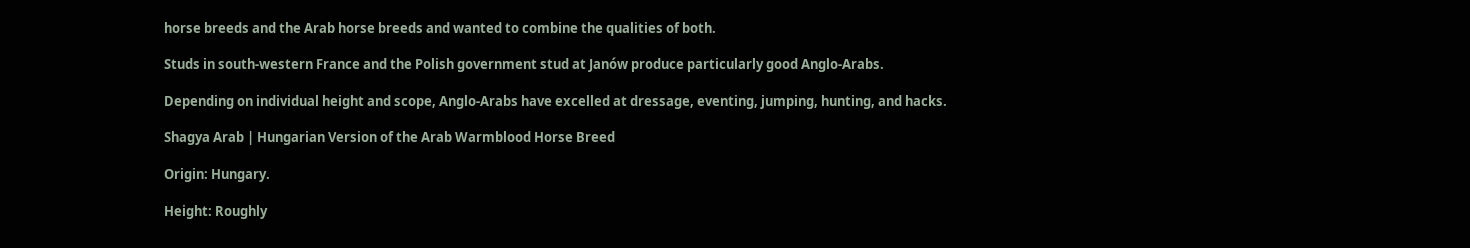horse breeds and the Arab horse breeds and wanted to combine the qualities of both.

Studs in south-western France and the Polish government stud at Janów produce particularly good Anglo-Arabs.

Depending on individual height and scope, Anglo-Arabs have excelled at dressage, eventing, jumping, hunting, and hacks.

Shagya Arab | Hungarian Version of the Arab Warmblood Horse Breed

Origin: Hungary.

Height: Roughly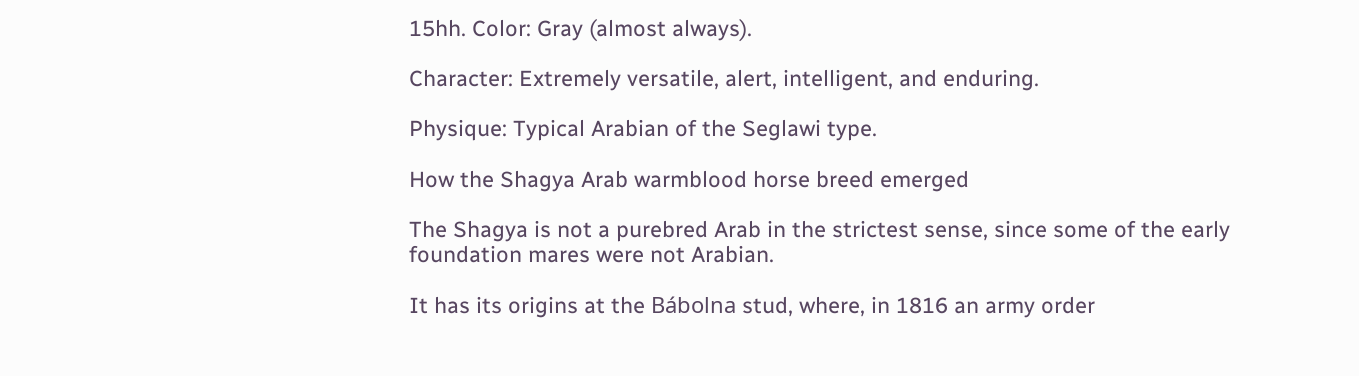15hh. Color: Gray (almost always).

Character: Extremely versatile, alert, intelligent, and enduring.

Physique: Typical Arabian of the Seglawi type.

How the Shagya Arab warmblood horse breed emerged

The Shagya is not a purebred Arab in the strictest sense, since some of the early foundation mares were not Arabian.

It has its origins at the Bábolna stud, where, in 1816 an army order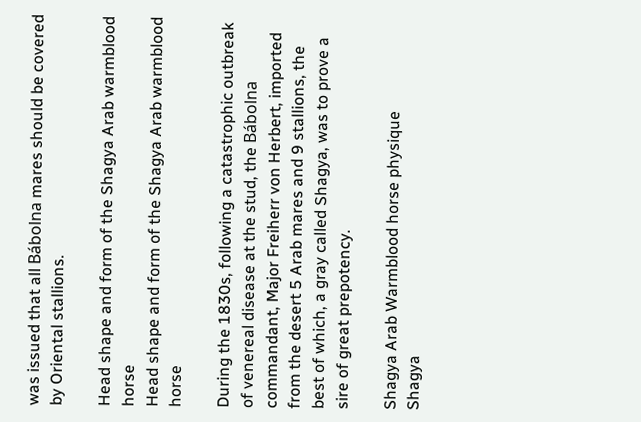was issued that all Bábolna mares should be covered by Oriental stallions.

Head shape and form of the Shagya Arab warmblood horse
Head shape and form of the Shagya Arab warmblood horse

During the 1830s, following a catastrophic outbreak of venereal disease at the stud, the Bábolna commandant, Major Freiherr von Herbert, imported from the desert 5 Arab mares and 9 stallions, the best of which, a gray called Shagya, was to prove a sire of great prepotency.

Shagya Arab Warmblood horse physique
Shagya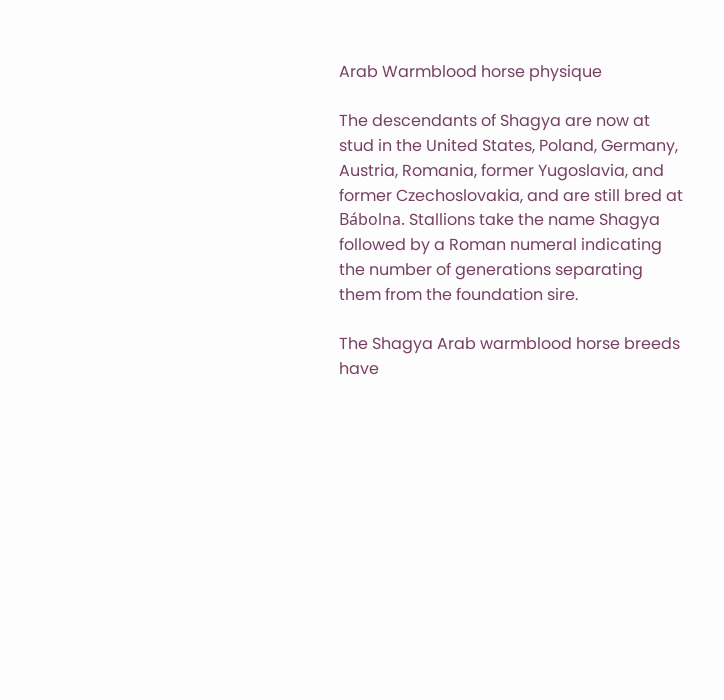Arab Warmblood horse physique

The descendants of Shagya are now at stud in the United States, Poland, Germany, Austria, Romania, former Yugoslavia, and former Czechoslovakia, and are still bred at Bábolna. Stallions take the name Shagya followed by a Roman numeral indicating the number of generations separating them from the foundation sire.

The Shagya Arab warmblood horse breeds have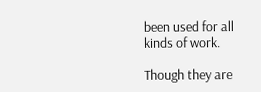been used for all kinds of work.

Though they are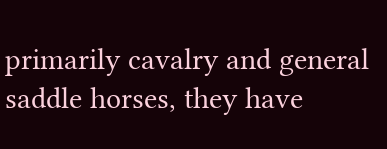primarily cavalry and general saddle horses, they have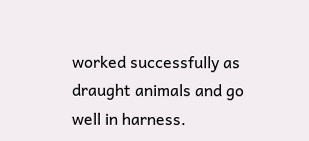worked successfully as draught animals and go well in harness.